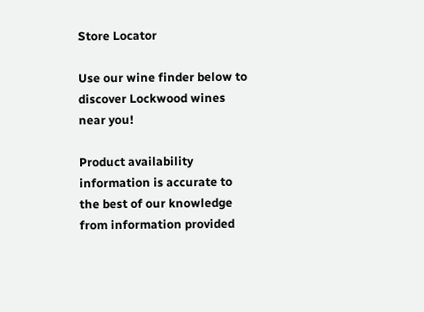Store Locator

Use our wine finder below to discover Lockwood wines near you!

Product availability information is accurate to the best of our knowledge from information provided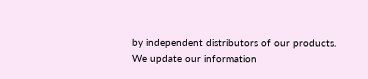by independent distributors of our products. We update our information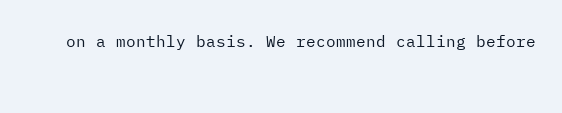on a monthly basis. We recommend calling before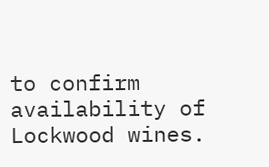to confirm availability of Lockwood wines.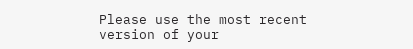Please use the most recent version of your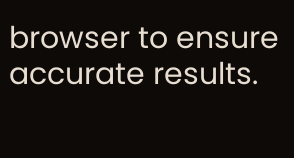browser to ensure accurate results.